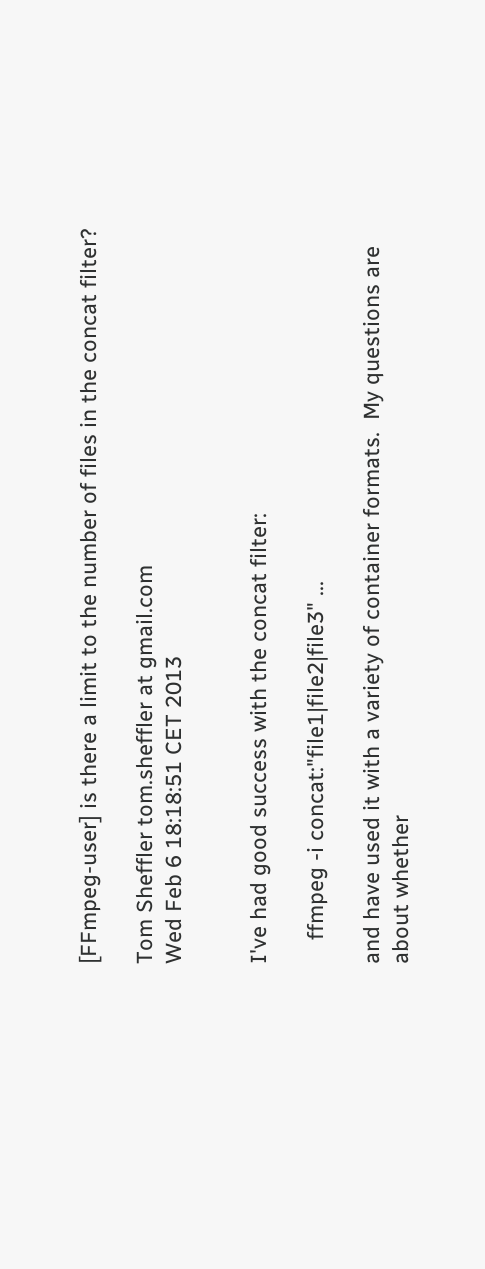[FFmpeg-user] is there a limit to the number of files in the concat filter?

Tom Sheffler tom.sheffler at gmail.com
Wed Feb 6 18:18:51 CET 2013


I've had good success with the concat filter:

    ffmpeg -i concat:"file1|file2|file3" ...

and have used it with a variety of container formats.  My questions are
about whether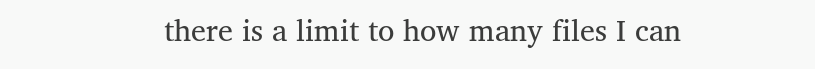there is a limit to how many files I can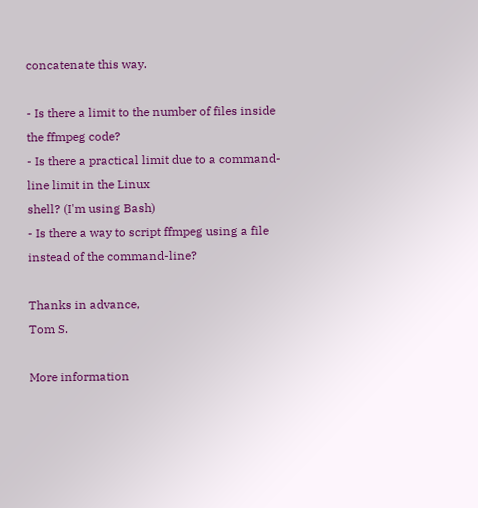concatenate this way.

- Is there a limit to the number of files inside the ffmpeg code?
- Is there a practical limit due to a command-line limit in the Linux
shell? (I'm using Bash)
- Is there a way to script ffmpeg using a file instead of the command-line?

Thanks in advance,
Tom S.

More information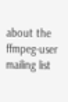about the ffmpeg-user mailing list